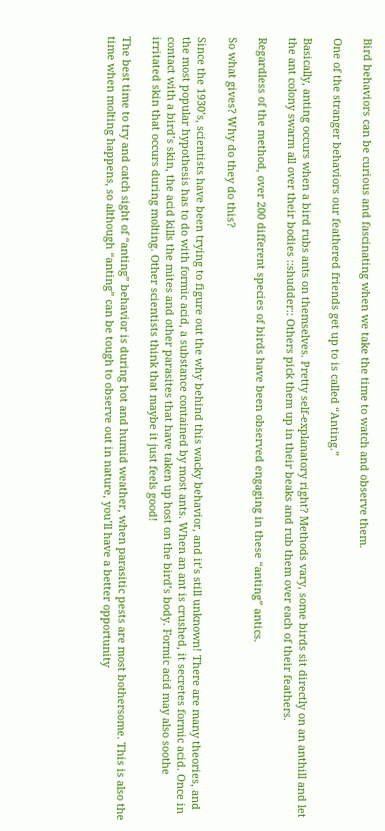Bird behaviors can be curious and fascinating when we take the time to watch and observe them.

One of the stranger behaviors our feathered friends get up to is called “Anting.”

Basically, anting occurs when a bird rubs ants on themselves. Pretty self-explanatory right? Methods vary, some birds sit directly on an anthill and let the ant colony swarm all over their bodies ::shudder:: Others pick them up in their beaks and rub them over each of their feathers.

Regardless of the method, over 200 different species of birds have been observed engaging in these “anting” antics.

So what gives? Why do they do this?

Since the 1930’s, scientists have been trying to figure out the why behind this wacky behavior, and it’s still unknown! There are many theories, and the most popular hypothesis has to do with formic acid, a substance contained by most ants. When an ant is crushed, it secretes formic acid. Once in contact with a bird’s skin, the acid kills the mites and other parasites that have taken up host on the bird’s body. Formic acid may also soothe irritated skin that occurs during molting. Other scientists think that maybe it just feels good!

The best time to try and catch sight of “anting” behavior is during hot and humid weather, when parasitic pests are most bothersome. This is also the time when molting happens, so although “anting” can be tough to observe out in nature, you’ll have a better opportunity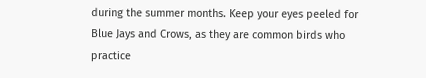during the summer months. Keep your eyes peeled for Blue Jays and Crows, as they are common birds who practice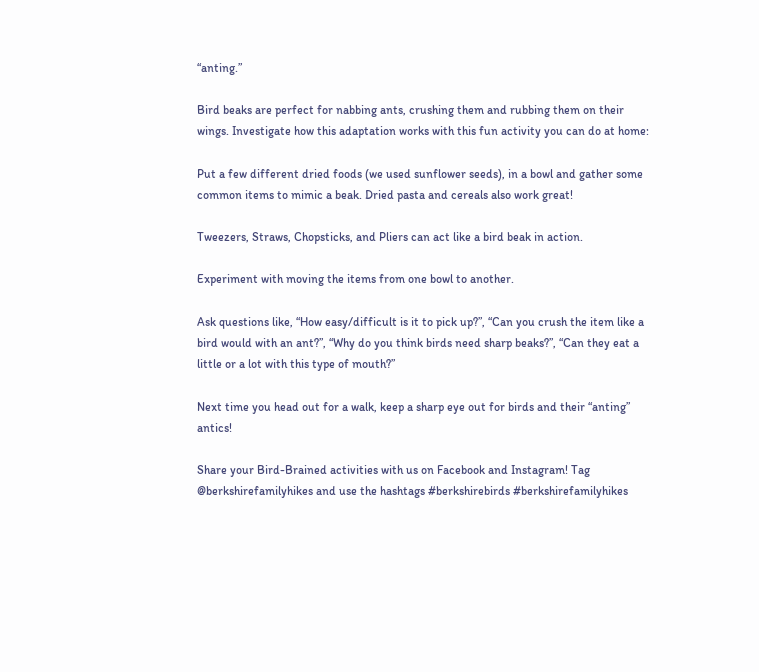“anting.”

Bird beaks are perfect for nabbing ants, crushing them and rubbing them on their wings. Investigate how this adaptation works with this fun activity you can do at home:

Put a few different dried foods (we used sunflower seeds), in a bowl and gather some common items to mimic a beak. Dried pasta and cereals also work great!

Tweezers, Straws, Chopsticks, and Pliers can act like a bird beak in action.

Experiment with moving the items from one bowl to another.

Ask questions like, “How easy/difficult is it to pick up?”, “Can you crush the item like a bird would with an ant?”, “Why do you think birds need sharp beaks?”, “Can they eat a little or a lot with this type of mouth?”

Next time you head out for a walk, keep a sharp eye out for birds and their “anting” antics!

Share your Bird-Brained activities with us on Facebook and Instagram! Tag @berkshirefamilyhikes and use the hashtags #berkshirebirds #berkshirefamilyhikes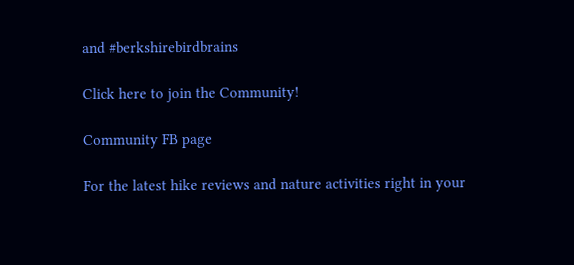and #berkshirebirdbrains

Click here to join the Community!

Community FB page

For the latest hike reviews and nature activities right in your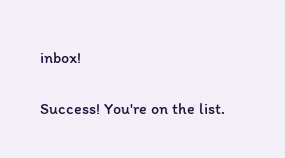inbox!

Success! You're on the list.